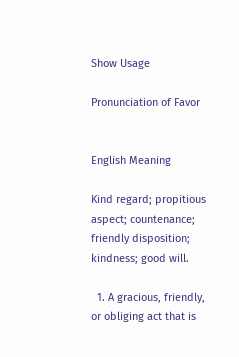Show Usage

Pronunciation of Favor


English Meaning

Kind regard; propitious aspect; countenance; friendly disposition; kindness; good will.

  1. A gracious, friendly, or obliging act that is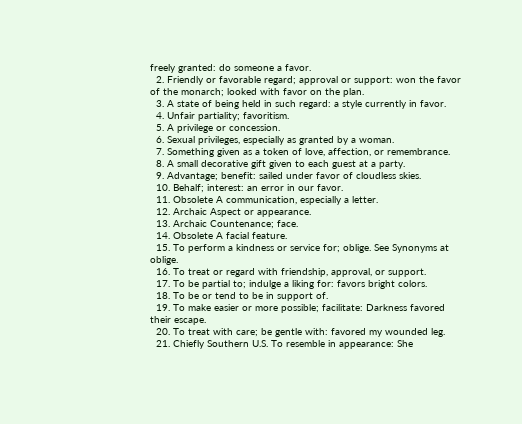freely granted: do someone a favor.
  2. Friendly or favorable regard; approval or support: won the favor of the monarch; looked with favor on the plan.
  3. A state of being held in such regard: a style currently in favor.
  4. Unfair partiality; favoritism.
  5. A privilege or concession.
  6. Sexual privileges, especially as granted by a woman.
  7. Something given as a token of love, affection, or remembrance.
  8. A small decorative gift given to each guest at a party.
  9. Advantage; benefit: sailed under favor of cloudless skies.
  10. Behalf; interest: an error in our favor.
  11. Obsolete A communication, especially a letter.
  12. Archaic Aspect or appearance.
  13. Archaic Countenance; face.
  14. Obsolete A facial feature.
  15. To perform a kindness or service for; oblige. See Synonyms at oblige.
  16. To treat or regard with friendship, approval, or support.
  17. To be partial to; indulge a liking for: favors bright colors.
  18. To be or tend to be in support of.
  19. To make easier or more possible; facilitate: Darkness favored their escape.
  20. To treat with care; be gentle with: favored my wounded leg.
  21. Chiefly Southern U.S. To resemble in appearance: She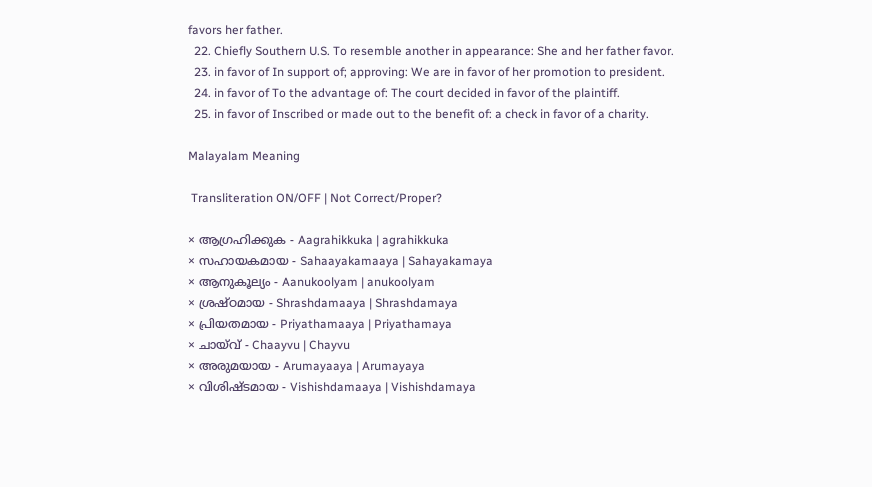favors her father.
  22. Chiefly Southern U.S. To resemble another in appearance: She and her father favor.
  23. in favor of In support of; approving: We are in favor of her promotion to president.
  24. in favor of To the advantage of: The court decided in favor of the plaintiff.
  25. in favor of Inscribed or made out to the benefit of: a check in favor of a charity.

Malayalam Meaning

 Transliteration ON/OFF | Not Correct/Proper?

× ആഗ്രഹിക്കുക - Aagrahikkuka | agrahikkuka
× സഹായകമായ - Sahaayakamaaya | Sahayakamaya
× ആനുകൂല്യം - Aanukoolyam | anukoolyam
× ശ്രഷ്‌ഠമായ - Shrashdamaaya | Shrashdamaya
× പ്രിയതമായ - Priyathamaaya | Priyathamaya
× ചായ്‌വ്‌ - Chaayvu | Chayvu
× അരുമയായ - Arumayaaya | Arumayaya
× വിശിഷ്‌ടമായ - Vishishdamaaya | Vishishdamaya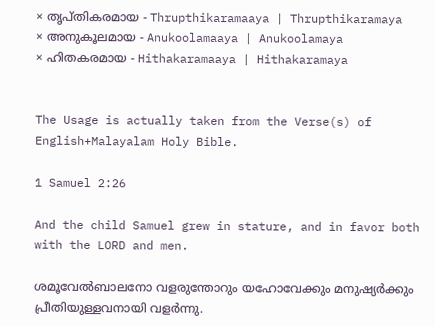× തൃപ്‌തികരമായ - Thrupthikaramaaya | Thrupthikaramaya
× അനുകൂലമായ - Anukoolamaaya | Anukoolamaya
× ഹിതകരമായ - Hithakaramaaya | Hithakaramaya


The Usage is actually taken from the Verse(s) of English+Malayalam Holy Bible.

1 Samuel 2:26

And the child Samuel grew in stature, and in favor both with the LORD and men.

ശമൂവേൽബാലനോ വളരുന്തോറും യഹോവേക്കും മനുഷ്യർക്കും പ്രീതിയുള്ളവനായി വളർന്നു.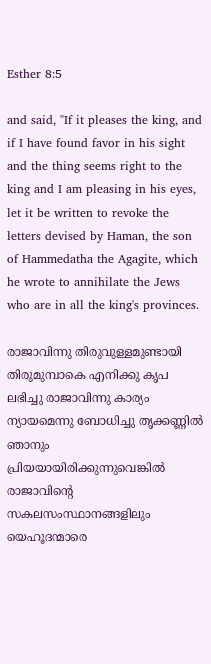Esther 8:5

and said, "If it pleases the king, and if I have found favor in his sight and the thing seems right to the king and I am pleasing in his eyes, let it be written to revoke the letters devised by Haman, the son of Hammedatha the Agagite, which he wrote to annihilate the Jews who are in all the king's provinces.

രാജാവിന്നു തിരുവുള്ളമുണ്ടായി തിരുമുമ്പാകെ എനിക്കു കൃപ ലഭിച്ചു രാജാവിന്നു കാര്യം ന്യായമെന്നു ബോധിച്ചു തൃക്കണ്ണിൽ ഞാനും പ്രിയയായിരിക്കുന്നുവെങ്കിൽ രാജാവിന്റെ സകലസംസ്ഥാനങ്ങളിലും യെഹൂദന്മാരെ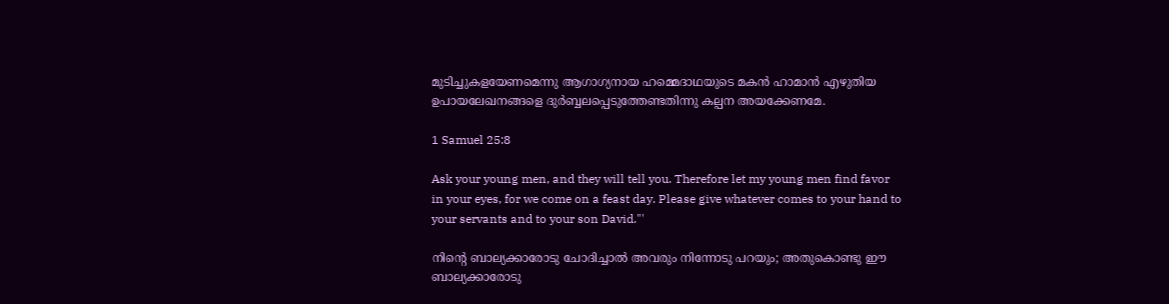മുടിച്ചുകളയേണമെന്നു ആഗാഗ്യനായ ഹമ്മെദാഥയുടെ മകൻ ഹാമാൻ എഴുതിയ ഉപായലേഖനങ്ങളെ ദുർബ്ബലപ്പെടുത്തേണ്ടതിന്നു കല്പന അയക്കേണമേ.

1 Samuel 25:8

Ask your young men, and they will tell you. Therefore let my young men find favor in your eyes, for we come on a feast day. Please give whatever comes to your hand to your servants and to your son David."'

നിന്റെ ബാല്യക്കാരോടു ചോദിച്ചാൽ അവരും നിന്നോടു പറയും; അതുകൊണ്ടു ഈ ബാല്യക്കാരോടു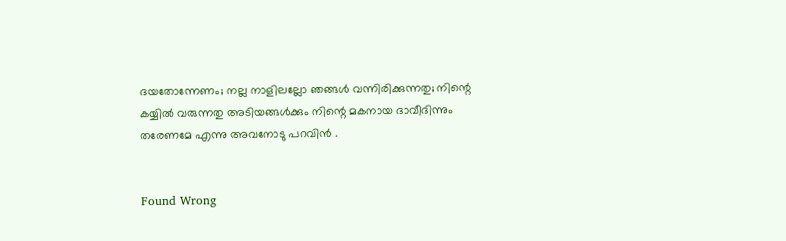ദയതോന്നേണം; നല്ല നാളിലല്ലോ ഞങ്ങൾ വന്നിരിക്കുന്നതു; നിന്റെ കയ്യിൽ വരുന്നതു അടിയങ്ങൾക്കും നിന്റെ മകനായ ദാവീദിന്നും തരേണമേ എന്നു അവനോടു പറവിൻ .


Found Wrong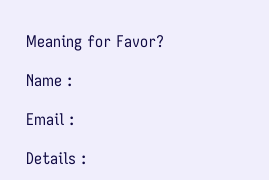Meaning for Favor?

Name :

Email :

Details :